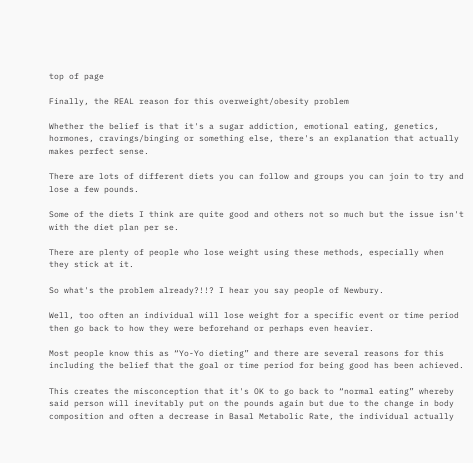top of page

Finally, the REAL reason for this overweight/obesity problem

Whether the belief is that it's a sugar addiction, emotional eating, genetics, hormones, cravings/binging or something else, there's an explanation that actually makes perfect sense.

There are lots of different diets you can follow and groups you can join to try and lose a few pounds.

Some of the diets I think are quite good and others not so much but the issue isn't with the diet plan per se.

There are plenty of people who lose weight using these methods, especially when they stick at it.

So what's the problem already?!!? I hear you say people of Newbury.

Well, too often an individual will lose weight for a specific event or time period then go back to how they were beforehand or perhaps even heavier.

Most people know this as “Yo-Yo dieting” and there are several reasons for this including the belief that the goal or time period for being good has been achieved.

This creates the misconception that it's OK to go back to “normal eating” whereby said person will inevitably put on the pounds again but due to the change in body composition and often a decrease in Basal Metabolic Rate, the individual actually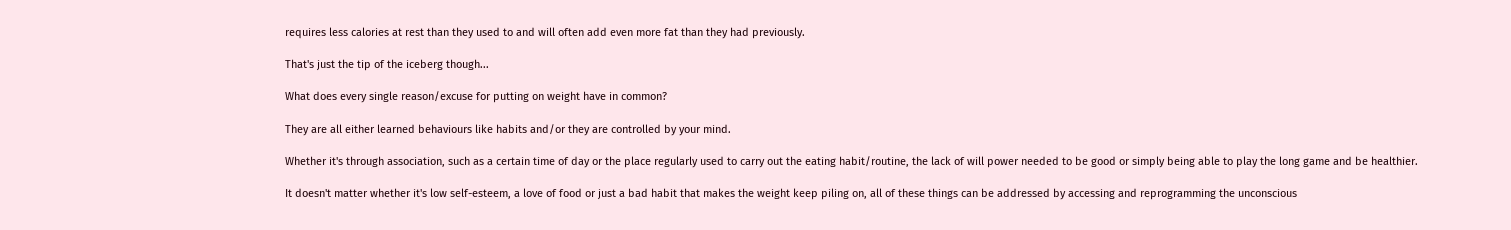requires less calories at rest than they used to and will often add even more fat than they had previously.

That's just the tip of the iceberg though...

What does every single reason/excuse for putting on weight have in common?

They are all either learned behaviours like habits and/or they are controlled by your mind.

Whether it's through association, such as a certain time of day or the place regularly used to carry out the eating habit/routine, the lack of will power needed to be good or simply being able to play the long game and be healthier.

It doesn't matter whether it's low self-esteem, a love of food or just a bad habit that makes the weight keep piling on, all of these things can be addressed by accessing and reprogramming the unconscious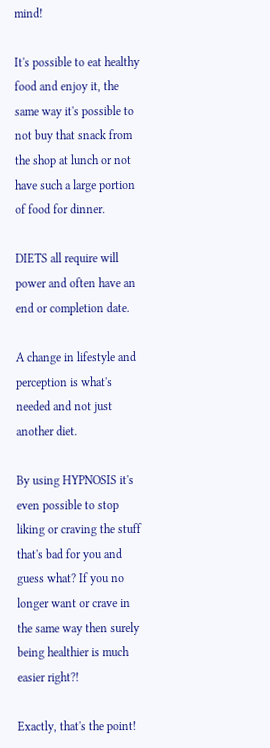mind!

It's possible to eat healthy food and enjoy it, the same way it's possible to not buy that snack from the shop at lunch or not have such a large portion of food for dinner.

DIETS all require will power and often have an end or completion date.

A change in lifestyle and perception is what's needed and not just another diet.

By using HYPNOSIS it's even possible to stop liking or craving the stuff that's bad for you and guess what? If you no longer want or crave in the same way then surely being healthier is much easier right?!

Exactly, that's the point!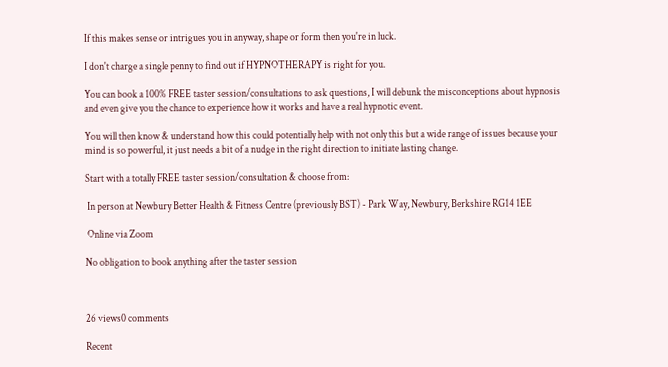If this makes sense or intrigues you in anyway, shape or form then you're in luck.

I don't charge a single penny to find out if HYPNOTHERAPY is right for you.

You can book a 100% FREE taster session/consultations to ask questions, I will debunk the misconceptions about hypnosis and even give you the chance to experience how it works and have a real hypnotic event.

You will then know & understand how this could potentially help with not only this but a wide range of issues because your mind is so powerful, it just needs a bit of a nudge in the right direction to initiate lasting change.

Start with a totally FREE taster session/consultation & choose from:

 In person at Newbury Better Health & Fitness Centre (previously BST) - Park Way, Newbury, Berkshire RG14 1EE

 Online via Zoom

No obligation to book anything after the taster session



26 views0 comments

Recent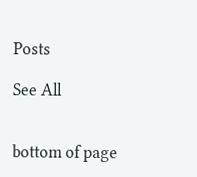Posts

See All


bottom of page